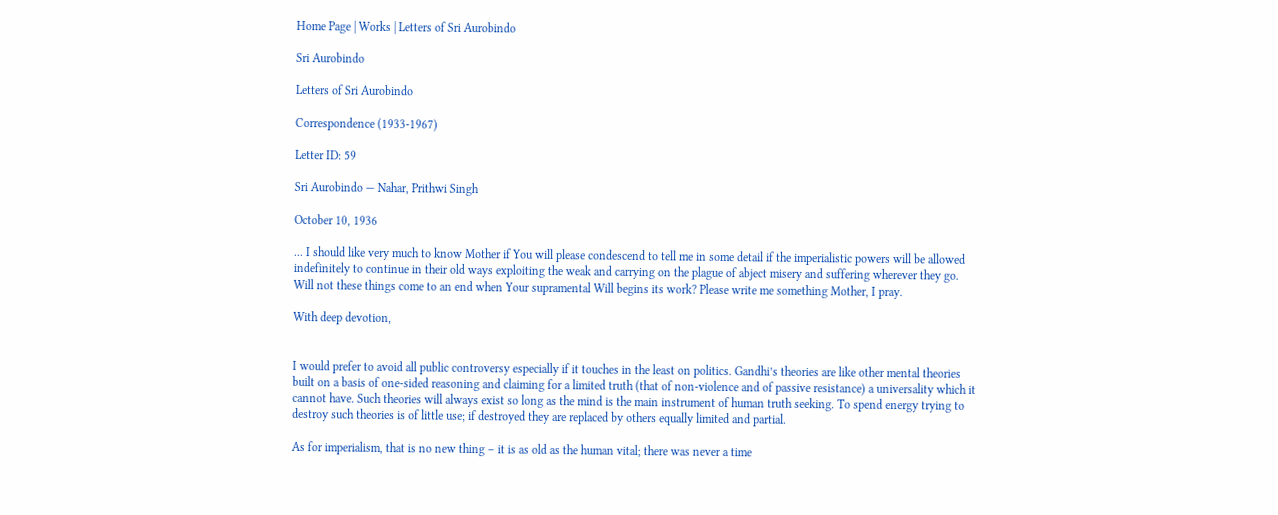Home Page | Works | Letters of Sri Aurobindo

Sri Aurobindo

Letters of Sri Aurobindo

Correspondence (1933-1967)

Letter ID: 59

Sri Aurobindo — Nahar, Prithwi Singh

October 10, 1936

... I should like very much to know Mother if You will please condescend to tell me in some detail if the imperialistic powers will be allowed indefinitely to continue in their old ways exploiting the weak and carrying on the plague of abject misery and suffering wherever they go. Will not these things come to an end when Your supramental Will begins its work? Please write me something Mother, I pray.

With deep devotion,


I would prefer to avoid all public controversy especially if it touches in the least on politics. Gandhi’s theories are like other mental theories built on a basis of one-sided reasoning and claiming for a limited truth (that of non-violence and of passive resistance) a universality which it cannot have. Such theories will always exist so long as the mind is the main instrument of human truth seeking. To spend energy trying to destroy such theories is of little use; if destroyed they are replaced by others equally limited and partial.

As for imperialism, that is no new thing – it is as old as the human vital; there was never a time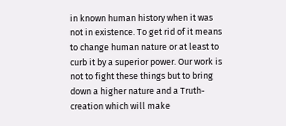in known human history when it was not in existence. To get rid of it means to change human nature or at least to curb it by a superior power. Our work is not to fight these things but to bring down a higher nature and a Truth-creation which will make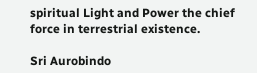spiritual Light and Power the chief force in terrestrial existence.

Sri Aurobindo